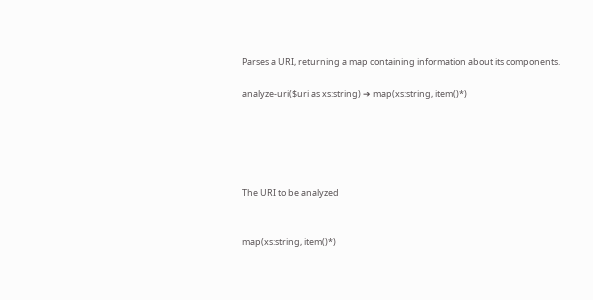Parses a URI, returning a map containing information about its components.

analyze-uri($uri as xs:string) ➔ map(xs:string, item()*)





The URI to be analyzed


map(xs:string, item()*)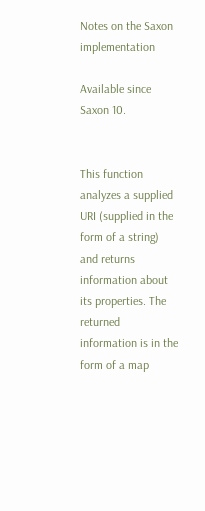Notes on the Saxon implementation

Available since Saxon 10.


This function analyzes a supplied URI (supplied in the form of a string) and returns information about its properties. The returned information is in the form of a map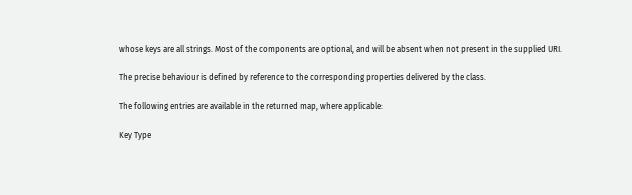whose keys are all strings. Most of the components are optional, and will be absent when not present in the supplied URI.

The precise behaviour is defined by reference to the corresponding properties delivered by the class.

The following entries are available in the returned map, where applicable:

Key Type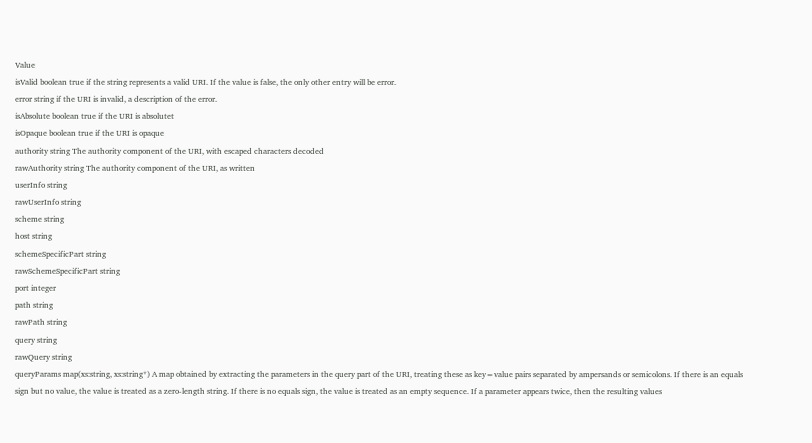Value
isValid boolean true if the string represents a valid URI. If the value is false, the only other entry will be error.
error string if the URI is invalid, a description of the error.
isAbsolute boolean true if the URI is absolutet
isOpaque boolean true if the URI is opaque
authority string The authority component of the URI, with escaped characters decoded
rawAuthority string The authority component of the URI, as written
userInfo string
rawUserInfo string
scheme string
host string
schemeSpecificPart string
rawSchemeSpecificPart string
port integer
path string
rawPath string
query string
rawQuery string
queryParams map(xs:string, xs:string*) A map obtained by extracting the parameters in the query part of the URI, treating these as key=value pairs separated by ampersands or semicolons. If there is an equals sign but no value, the value is treated as a zero-length string. If there is no equals sign, the value is treated as an empty sequence. If a parameter appears twice, then the resulting values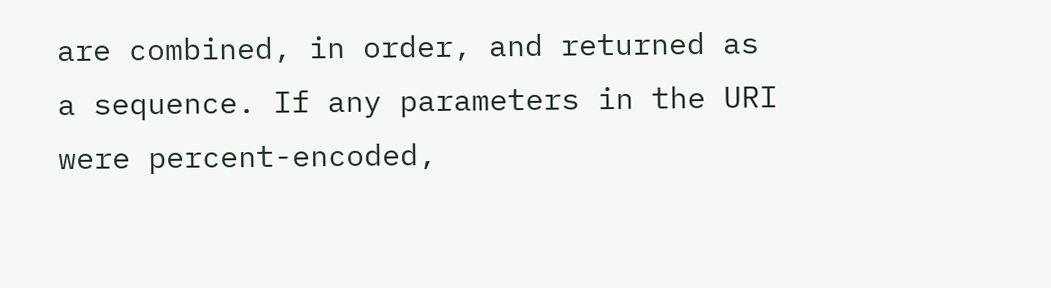are combined, in order, and returned as a sequence. If any parameters in the URI were percent-encoded,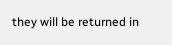they will be returned in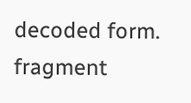decoded form.
fragment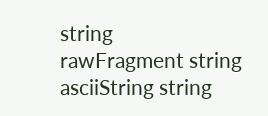string
rawFragment string
asciiString string